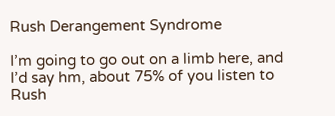Rush Derangement Syndrome

I’m going to go out on a limb here, and I’d say hm, about 75% of you listen to Rush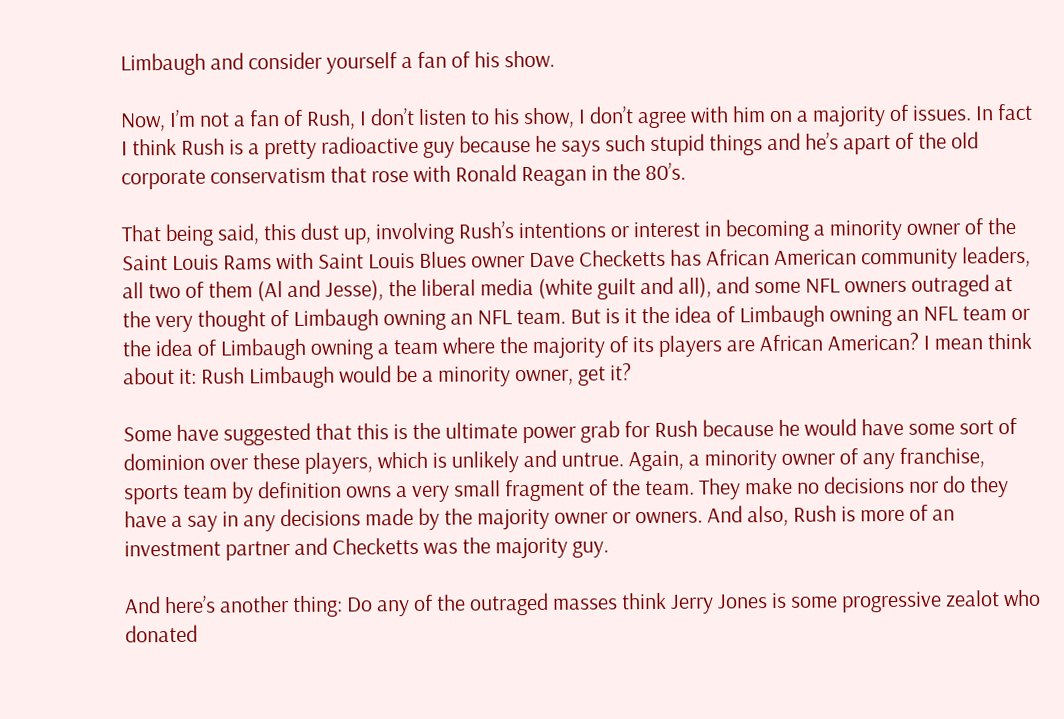Limbaugh and consider yourself a fan of his show.

Now, I’m not a fan of Rush, I don’t listen to his show, I don’t agree with him on a majority of issues. In fact I think Rush is a pretty radioactive guy because he says such stupid things and he’s apart of the old corporate conservatism that rose with Ronald Reagan in the 80’s.

That being said, this dust up, involving Rush’s intentions or interest in becoming a minority owner of the Saint Louis Rams with Saint Louis Blues owner Dave Checketts has African American community leaders, all two of them (Al and Jesse), the liberal media (white guilt and all), and some NFL owners outraged at the very thought of Limbaugh owning an NFL team. But is it the idea of Limbaugh owning an NFL team or the idea of Limbaugh owning a team where the majority of its players are African American? I mean think about it: Rush Limbaugh would be a minority owner, get it?

Some have suggested that this is the ultimate power grab for Rush because he would have some sort of dominion over these players, which is unlikely and untrue. Again, a minority owner of any franchise, sports team by definition owns a very small fragment of the team. They make no decisions nor do they have a say in any decisions made by the majority owner or owners. And also, Rush is more of an investment partner and Checketts was the majority guy.

And here’s another thing: Do any of the outraged masses think Jerry Jones is some progressive zealot who donated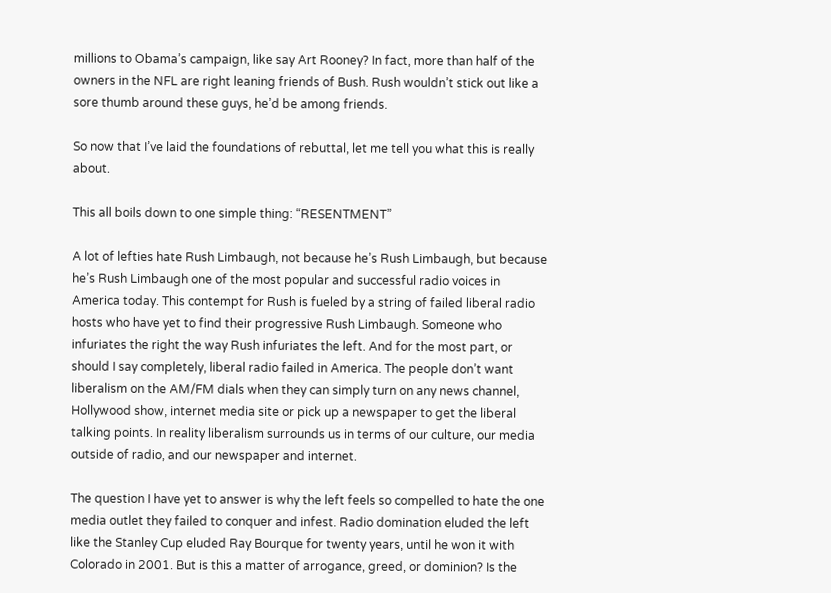millions to Obama’s campaign, like say Art Rooney? In fact, more than half of the owners in the NFL are right leaning friends of Bush. Rush wouldn’t stick out like a sore thumb around these guys, he’d be among friends.

So now that I’ve laid the foundations of rebuttal, let me tell you what this is really about.

This all boils down to one simple thing: “RESENTMENT”

A lot of lefties hate Rush Limbaugh, not because he’s Rush Limbaugh, but because he’s Rush Limbaugh one of the most popular and successful radio voices in America today. This contempt for Rush is fueled by a string of failed liberal radio hosts who have yet to find their progressive Rush Limbaugh. Someone who infuriates the right the way Rush infuriates the left. And for the most part, or should I say completely, liberal radio failed in America. The people don’t want liberalism on the AM/FM dials when they can simply turn on any news channel, Hollywood show, internet media site or pick up a newspaper to get the liberal talking points. In reality liberalism surrounds us in terms of our culture, our media outside of radio, and our newspaper and internet.

The question I have yet to answer is why the left feels so compelled to hate the one media outlet they failed to conquer and infest. Radio domination eluded the left like the Stanley Cup eluded Ray Bourque for twenty years, until he won it with Colorado in 2001. But is this a matter of arrogance, greed, or dominion? Is the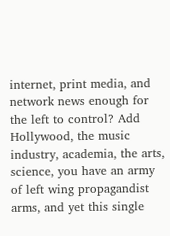internet, print media, and network news enough for the left to control? Add Hollywood, the music industry, academia, the arts, science, you have an army of left wing propagandist arms, and yet this single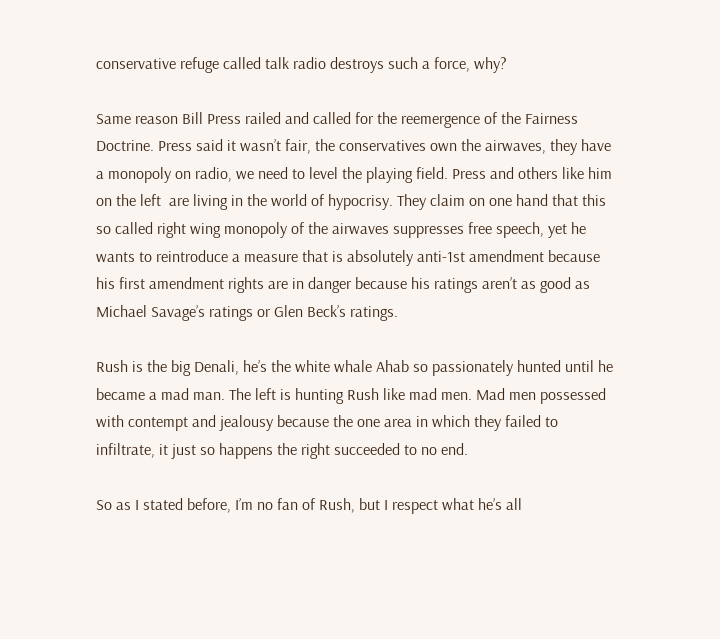conservative refuge called talk radio destroys such a force, why?

Same reason Bill Press railed and called for the reemergence of the Fairness Doctrine. Press said it wasn’t fair, the conservatives own the airwaves, they have a monopoly on radio, we need to level the playing field. Press and others like him on the left  are living in the world of hypocrisy. They claim on one hand that this so called right wing monopoly of the airwaves suppresses free speech, yet he wants to reintroduce a measure that is absolutely anti-1st amendment because his first amendment rights are in danger because his ratings aren’t as good as Michael Savage’s ratings or Glen Beck’s ratings.

Rush is the big Denali, he’s the white whale Ahab so passionately hunted until he became a mad man. The left is hunting Rush like mad men. Mad men possessed with contempt and jealousy because the one area in which they failed to infiltrate, it just so happens the right succeeded to no end.

So as I stated before, I’m no fan of Rush, but I respect what he’s all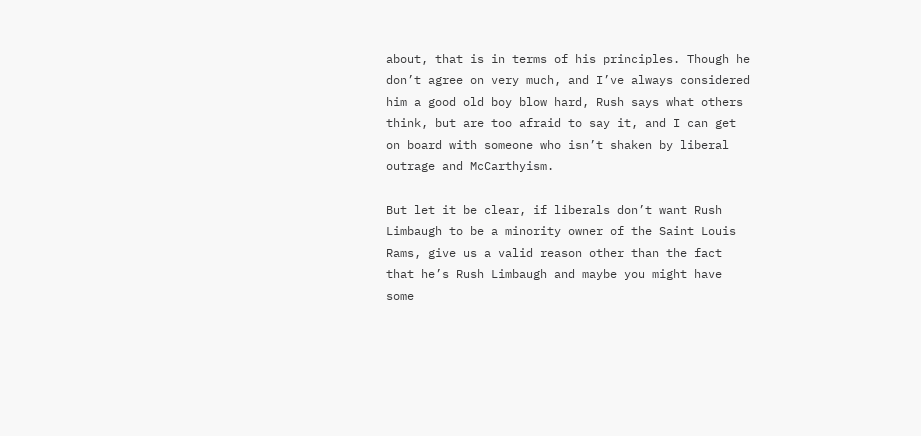about, that is in terms of his principles. Though he don’t agree on very much, and I’ve always considered him a good old boy blow hard, Rush says what others think, but are too afraid to say it, and I can get on board with someone who isn’t shaken by liberal outrage and McCarthyism.

But let it be clear, if liberals don’t want Rush Limbaugh to be a minority owner of the Saint Louis Rams, give us a valid reason other than the fact that he’s Rush Limbaugh and maybe you might have some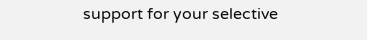support for your selective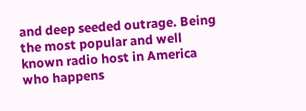and deep seeded outrage. Being the most popular and well known radio host in America who happens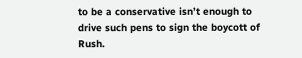to be a conservative isn’t enough to drive such pens to sign the boycott of Rush.